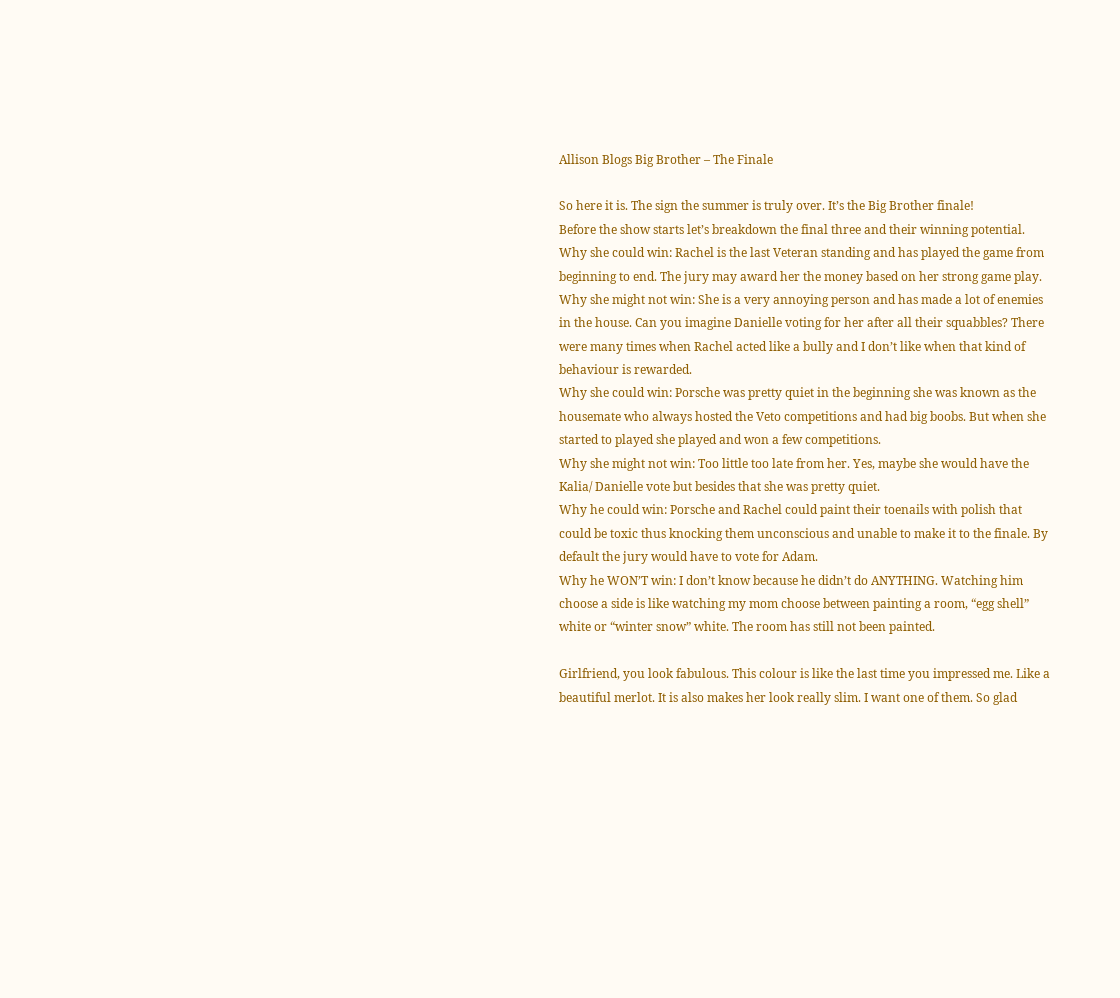Allison Blogs Big Brother – The Finale

So here it is. The sign the summer is truly over. It’s the Big Brother finale!
Before the show starts let’s breakdown the final three and their winning potential.
Why she could win: Rachel is the last Veteran standing and has played the game from beginning to end. The jury may award her the money based on her strong game play.
Why she might not win: She is a very annoying person and has made a lot of enemies in the house. Can you imagine Danielle voting for her after all their squabbles? There were many times when Rachel acted like a bully and I don’t like when that kind of behaviour is rewarded.
Why she could win: Porsche was pretty quiet in the beginning she was known as the housemate who always hosted the Veto competitions and had big boobs. But when she started to played she played and won a few competitions.
Why she might not win: Too little too late from her. Yes, maybe she would have the Kalia/ Danielle vote but besides that she was pretty quiet.
Why he could win: Porsche and Rachel could paint their toenails with polish that could be toxic thus knocking them unconscious and unable to make it to the finale. By default the jury would have to vote for Adam.
Why he WON’T win: I don’t know because he didn’t do ANYTHING. Watching him choose a side is like watching my mom choose between painting a room, “egg shell” white or “winter snow” white. The room has still not been painted.

Girlfriend, you look fabulous. This colour is like the last time you impressed me. Like a beautiful merlot. It is also makes her look really slim. I want one of them. So glad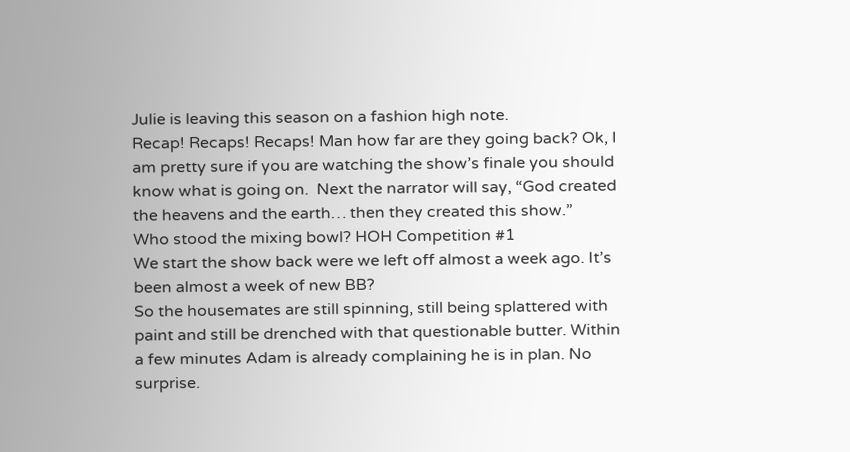Julie is leaving this season on a fashion high note.
Recap! Recaps! Recaps! Man how far are they going back? Ok, I am pretty sure if you are watching the show’s finale you should know what is going on.  Next the narrator will say, “God created the heavens and the earth… then they created this show.”
Who stood the mixing bowl? HOH Competition #1
We start the show back were we left off almost a week ago. It’s been almost a week of new BB?
So the housemates are still spinning, still being splattered with paint and still be drenched with that questionable butter. Within a few minutes Adam is already complaining he is in plan. No surprise.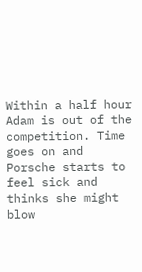Within a half hour Adam is out of the competition. Time goes on and Porsche starts to feel sick and thinks she might blow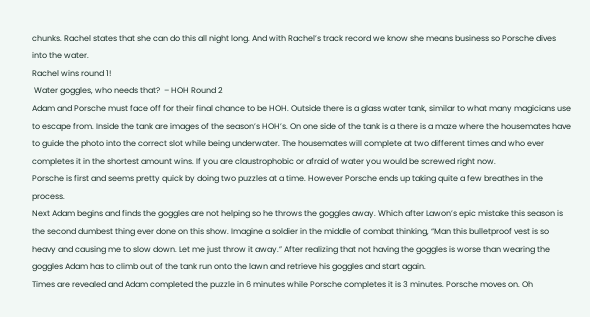chunks. Rachel states that she can do this all night long. And with Rachel’s track record we know she means business so Porsche dives into the water.
Rachel wins round 1!
 Water goggles, who needs that?  – HOH Round 2
Adam and Porsche must face off for their final chance to be HOH. Outside there is a glass water tank, similar to what many magicians use to escape from. Inside the tank are images of the season’s HOH’s. On one side of the tank is a there is a maze where the housemates have to guide the photo into the correct slot while being underwater. The housemates will complete at two different times and who ever completes it in the shortest amount wins. If you are claustrophobic or afraid of water you would be screwed right now.
Porsche is first and seems pretty quick by doing two puzzles at a time. However Porsche ends up taking quite a few breathes in the process.
Next Adam begins and finds the goggles are not helping so he throws the goggles away. Which after Lawon’s epic mistake this season is the second dumbest thing ever done on this show. Imagine a soldier in the middle of combat thinking, “Man this bulletproof vest is so heavy and causing me to slow down. Let me just throw it away.” After realizing that not having the goggles is worse than wearing the goggles Adam has to climb out of the tank run onto the lawn and retrieve his goggles and start again.
Times are revealed and Adam completed the puzzle in 6 minutes while Porsche completes it is 3 minutes. Porsche moves on. Oh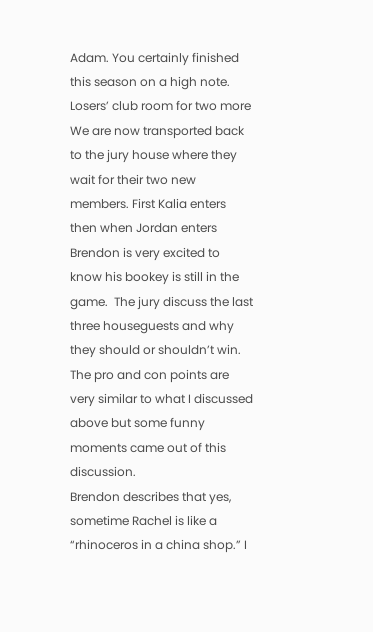Adam. You certainly finished this season on a high note.
Losers’ club room for two more
We are now transported back to the jury house where they wait for their two new members. First Kalia enters then when Jordan enters Brendon is very excited to know his bookey is still in the game.  The jury discuss the last three houseguests and why they should or shouldn’t win. The pro and con points are very similar to what I discussed above but some funny moments came out of this discussion.
Brendon describes that yes, sometime Rachel is like a “rhinoceros in a china shop.” I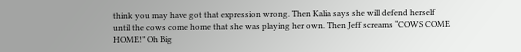think you may have got that expression wrong. Then Kalia says she will defend herself until the cows come home that she was playing her own. Then Jeff screams “COWS COME HOME!” Oh Big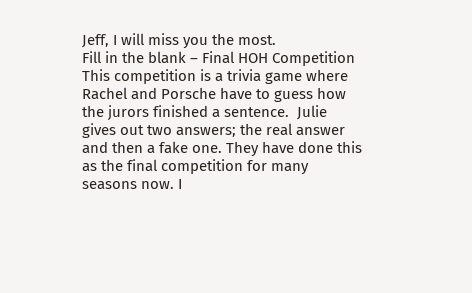Jeff, I will miss you the most.
Fill in the blank – Final HOH Competition
This competition is a trivia game where Rachel and Porsche have to guess how the jurors finished a sentence.  Julie gives out two answers; the real answer and then a fake one. They have done this as the final competition for many seasons now. I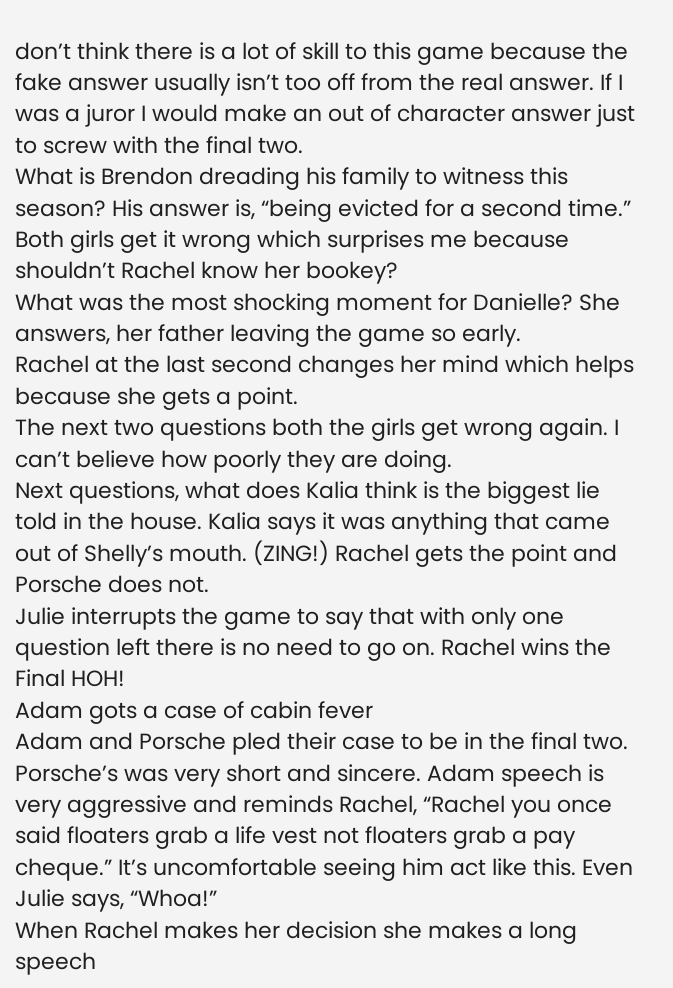don’t think there is a lot of skill to this game because the fake answer usually isn’t too off from the real answer. If I was a juror I would make an out of character answer just to screw with the final two.
What is Brendon dreading his family to witness this season? His answer is, “being evicted for a second time.” Both girls get it wrong which surprises me because shouldn’t Rachel know her bookey?
What was the most shocking moment for Danielle? She answers, her father leaving the game so early.
Rachel at the last second changes her mind which helps because she gets a point.
The next two questions both the girls get wrong again. I can’t believe how poorly they are doing.
Next questions, what does Kalia think is the biggest lie told in the house. Kalia says it was anything that came out of Shelly’s mouth. (ZING!) Rachel gets the point and Porsche does not.
Julie interrupts the game to say that with only one question left there is no need to go on. Rachel wins the Final HOH!
Adam gots a case of cabin fever
Adam and Porsche pled their case to be in the final two. Porsche’s was very short and sincere. Adam speech is very aggressive and reminds Rachel, “Rachel you once said floaters grab a life vest not floaters grab a pay cheque.” It’s uncomfortable seeing him act like this. Even Julie says, “Whoa!”
When Rachel makes her decision she makes a long speech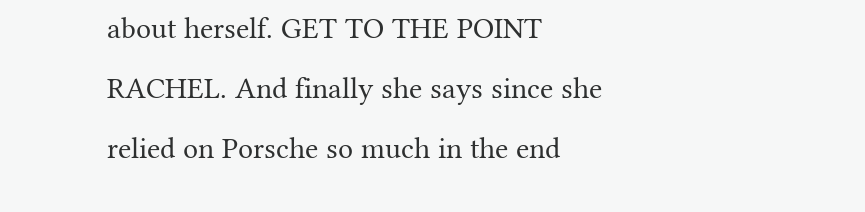about herself. GET TO THE POINT RACHEL. And finally she says since she relied on Porsche so much in the end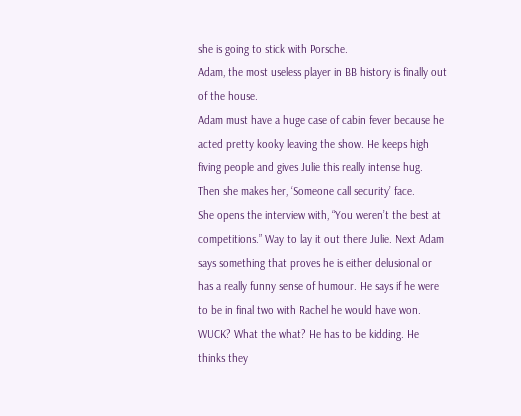she is going to stick with Porsche.
Adam, the most useless player in BB history is finally out of the house.
Adam must have a huge case of cabin fever because he acted pretty kooky leaving the show. He keeps high fiving people and gives Julie this really intense hug. Then she makes her, ‘Someone call security’ face.
She opens the interview with, “You weren’t the best at competitions.” Way to lay it out there Julie. Next Adam says something that proves he is either delusional or has a really funny sense of humour. He says if he were to be in final two with Rachel he would have won. WUCK? What the what? He has to be kidding. He thinks they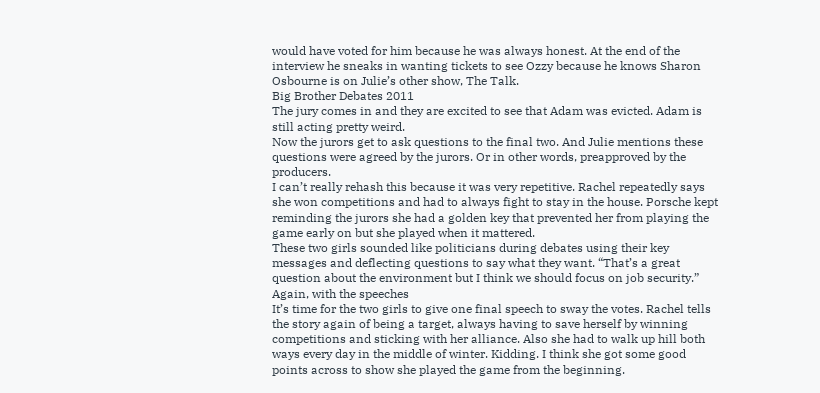would have voted for him because he was always honest. At the end of the interview he sneaks in wanting tickets to see Ozzy because he knows Sharon Osbourne is on Julie’s other show, The Talk.
Big Brother Debates 2011
The jury comes in and they are excited to see that Adam was evicted. Adam is still acting pretty weird.
Now the jurors get to ask questions to the final two. And Julie mentions these questions were agreed by the jurors. Or in other words, preapproved by the producers.
I can’t really rehash this because it was very repetitive. Rachel repeatedly says she won competitions and had to always fight to stay in the house. Porsche kept reminding the jurors she had a golden key that prevented her from playing the game early on but she played when it mattered.
These two girls sounded like politicians during debates using their key messages and deflecting questions to say what they want. “That’s a great question about the environment but I think we should focus on job security.”
Again, with the speeches
It’s time for the two girls to give one final speech to sway the votes. Rachel tells the story again of being a target, always having to save herself by winning competitions and sticking with her alliance. Also she had to walk up hill both ways every day in the middle of winter. Kidding. I think she got some good points across to show she played the game from the beginning.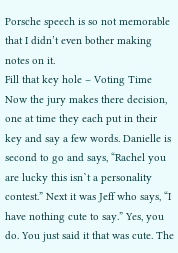Porsche speech is so not memorable that I didn’t even bother making notes on it.
Fill that key hole – Voting Time
Now the jury makes there decision, one at time they each put in their key and say a few words. Danielle is second to go and says, “Rachel you are lucky this isn`t a personality contest.” Next it was Jeff who says, “I have nothing cute to say.” Yes, you do. You just said it that was cute. The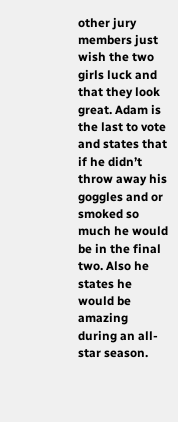other jury members just wish the two girls luck and that they look great. Adam is the last to vote and states that if he didn’t throw away his goggles and or smoked so much he would be in the final two. Also he states he would be amazing during an all-star season.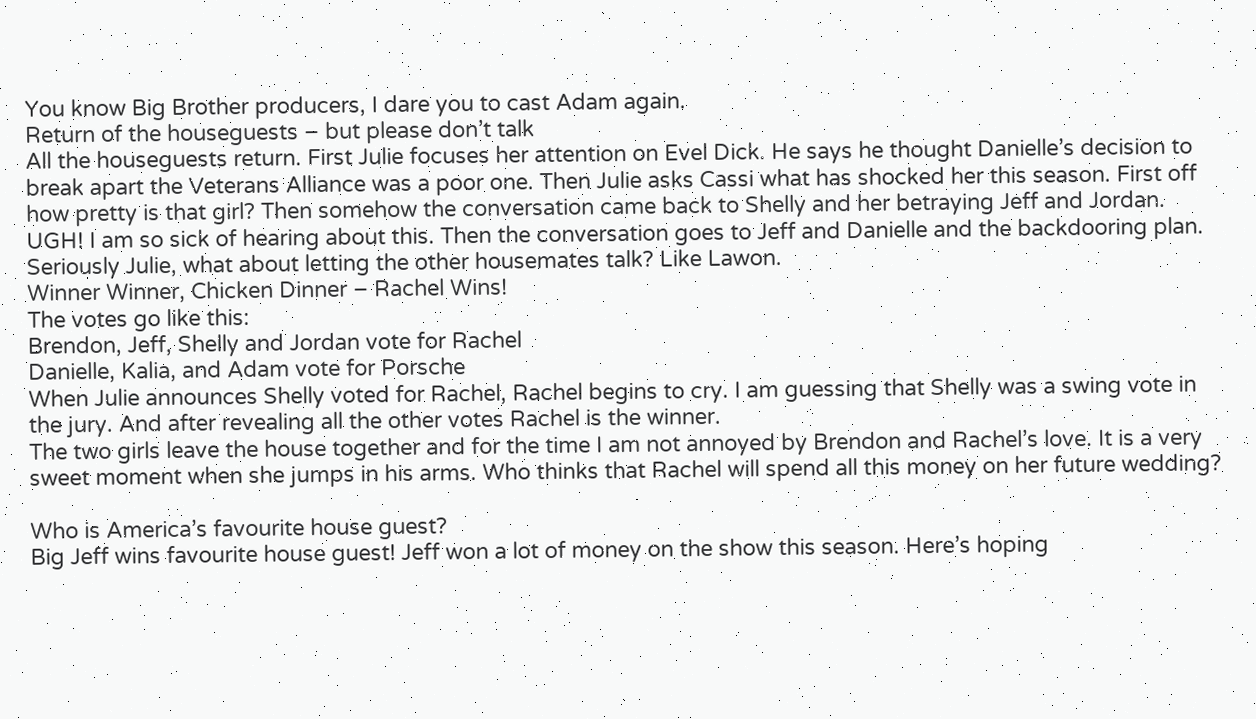You know Big Brother producers, I dare you to cast Adam again.
Return of the houseguests – but please don’t talk
All the houseguests return. First Julie focuses her attention on Evel Dick. He says he thought Danielle’s decision to break apart the Veterans Alliance was a poor one. Then Julie asks Cassi what has shocked her this season. First off how pretty is that girl? Then somehow the conversation came back to Shelly and her betraying Jeff and Jordan. UGH! I am so sick of hearing about this. Then the conversation goes to Jeff and Danielle and the backdooring plan. Seriously Julie, what about letting the other housemates talk? Like Lawon.
Winner Winner, Chicken Dinner – Rachel Wins!
The votes go like this:
Brendon, Jeff, Shelly and Jordan vote for Rachel
Danielle, Kalia, and Adam vote for Porsche
When Julie announces Shelly voted for Rachel, Rachel begins to cry. I am guessing that Shelly was a swing vote in the jury. And after revealing all the other votes Rachel is the winner.
The two girls leave the house together and for the time I am not annoyed by Brendon and Rachel’s love. It is a very sweet moment when she jumps in his arms. Who thinks that Rachel will spend all this money on her future wedding?

Who is America’s favourite house guest?
Big Jeff wins favourite house guest! Jeff won a lot of money on the show this season. Here’s hoping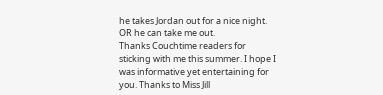he takes Jordan out for a nice night. OR he can take me out.
Thanks Couchtime readers for sticking with me this summer. I hope I was informative yet entertaining for you. Thanks to Miss Jill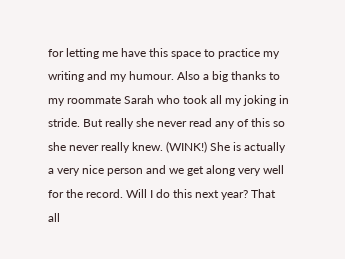for letting me have this space to practice my writing and my humour. Also a big thanks to my roommate Sarah who took all my joking in stride. But really she never read any of this so she never really knew. (WINK!) She is actually a very nice person and we get along very well for the record. Will I do this next year? That all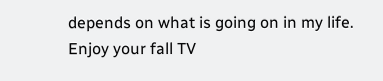depends on what is going on in my life.
Enjoy your fall TV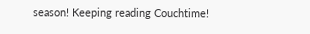season! Keeping reading Couchtime!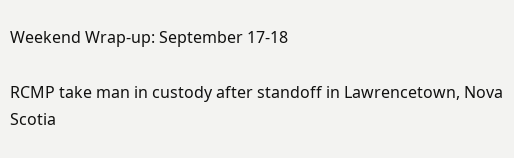Weekend Wrap-up: September 17-18

RCMP take man in custody after standoff in Lawrencetown, Nova Scotia